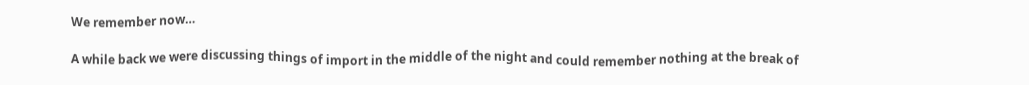We remember now…

A while back we were discussing things of import in the middle of the night and could remember nothing at the break of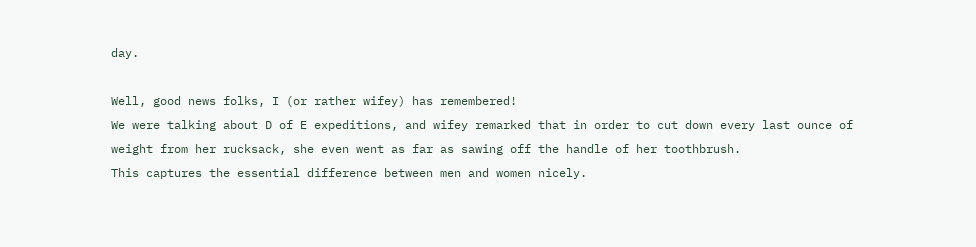day.

Well, good news folks, I (or rather wifey) has remembered!
We were talking about D of E expeditions, and wifey remarked that in order to cut down every last ounce of weight from her rucksack, she even went as far as sawing off the handle of her toothbrush.
This captures the essential difference between men and women nicely.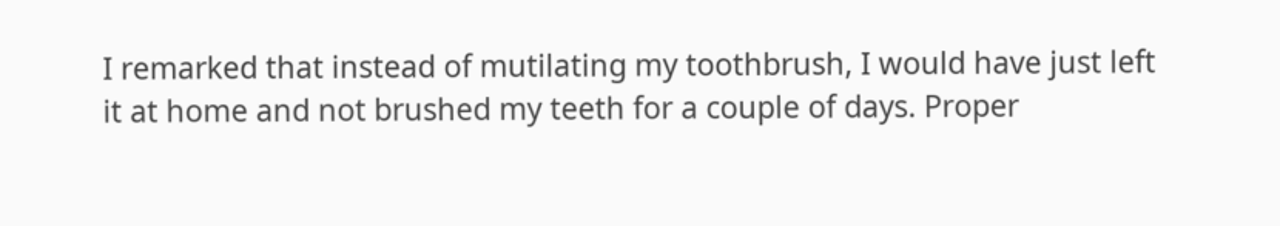I remarked that instead of mutilating my toothbrush, I would have just left it at home and not brushed my teeth for a couple of days. Proper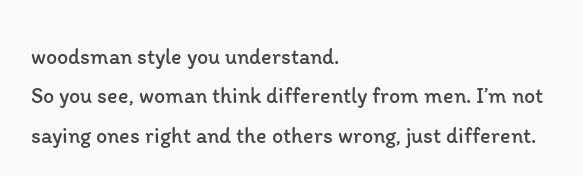woodsman style you understand.
So you see, woman think differently from men. I’m not saying ones right and the others wrong, just different.